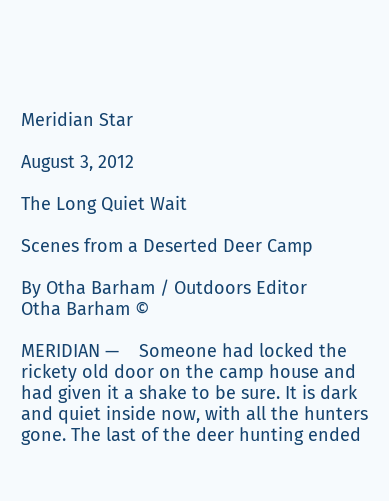Meridian Star

August 3, 2012

The Long Quiet Wait

Scenes from a Deserted Deer Camp

By Otha Barham / Outdoors Editor
Otha Barham ©

MERIDIAN —    Someone had locked the rickety old door on the camp house and had given it a shake to be sure. It is dark and quiet inside now, with all the hunters gone. The last of the deer hunting ended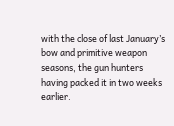with the close of last January’s bow and primitive weapon seasons, the gun hunters having packed it in two weeks earlier.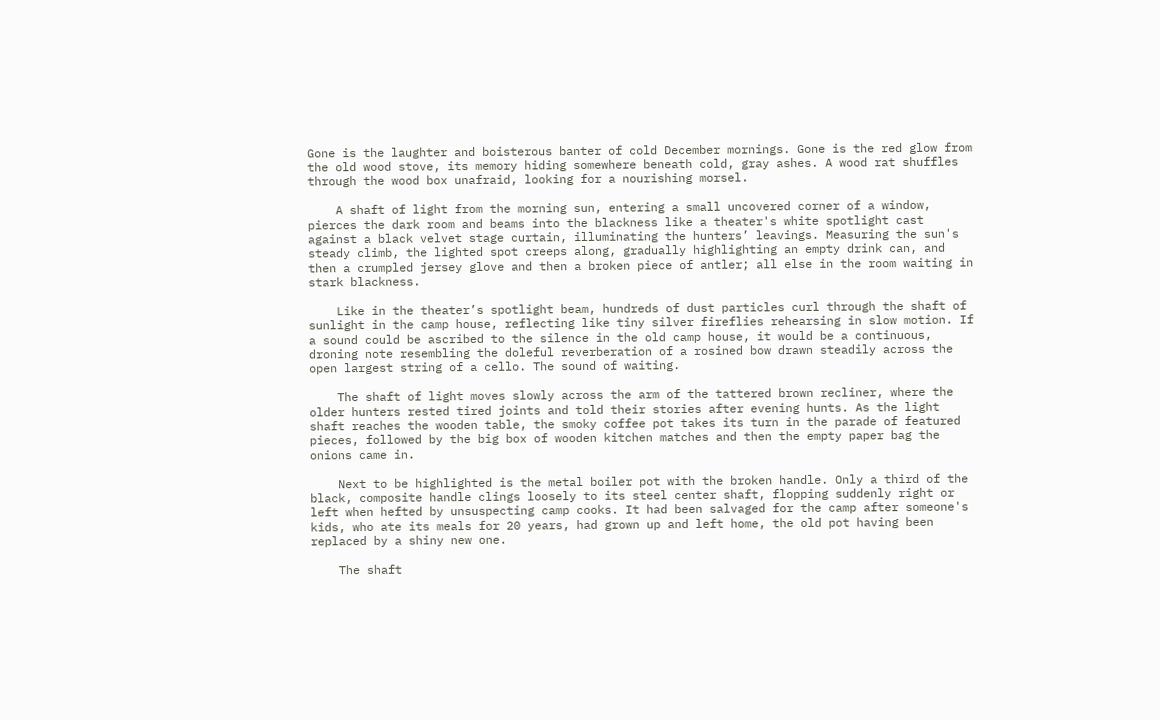Gone is the laughter and boisterous banter of cold December mornings. Gone is the red glow from the old wood stove, its memory hiding somewhere beneath cold, gray ashes. A wood rat shuffles through the wood box unafraid, looking for a nourishing morsel.

    A shaft of light from the morning sun, entering a small uncovered corner of a window, pierces the dark room and beams into the blackness like a theater's white spotlight cast against a black velvet stage curtain, illuminating the hunters’ leavings. Measuring the sun's steady climb, the lighted spot creeps along, gradually highlighting an empty drink can, and then a crumpled jersey glove and then a broken piece of antler; all else in the room waiting in stark blackness.

    Like in the theater’s spotlight beam, hundreds of dust particles curl through the shaft of sunlight in the camp house, reflecting like tiny silver fireflies rehearsing in slow motion. If a sound could be ascribed to the silence in the old camp house, it would be a continuous, droning note resembling the doleful reverberation of a rosined bow drawn steadily across the open largest string of a cello. The sound of waiting.

    The shaft of light moves slowly across the arm of the tattered brown recliner, where the older hunters rested tired joints and told their stories after evening hunts. As the light shaft reaches the wooden table, the smoky coffee pot takes its turn in the parade of featured pieces, followed by the big box of wooden kitchen matches and then the empty paper bag the onions came in.

    Next to be highlighted is the metal boiler pot with the broken handle. Only a third of the black, composite handle clings loosely to its steel center shaft, flopping suddenly right or left when hefted by unsuspecting camp cooks. It had been salvaged for the camp after someone's kids, who ate its meals for 20 years, had grown up and left home, the old pot having been replaced by a shiny new one.

    The shaft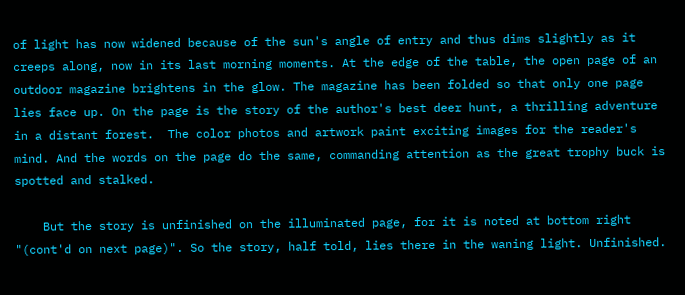of light has now widened because of the sun's angle of entry and thus dims slightly as it creeps along, now in its last morning moments. At the edge of the table, the open page of an outdoor magazine brightens in the glow. The magazine has been folded so that only one page lies face up. On the page is the story of the author's best deer hunt, a thrilling adventure in a distant forest.  The color photos and artwork paint exciting images for the reader's mind. And the words on the page do the same, commanding attention as the great trophy buck is spotted and stalked.

    But the story is unfinished on the illuminated page, for it is noted at bottom right "(cont'd on next page)". So the story, half told, lies there in the waning light. Unfinished.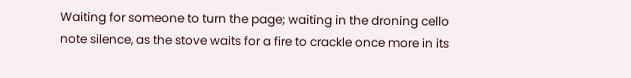Waiting for someone to turn the page; waiting in the droning cello note silence, as the stove waits for a fire to crackle once more in its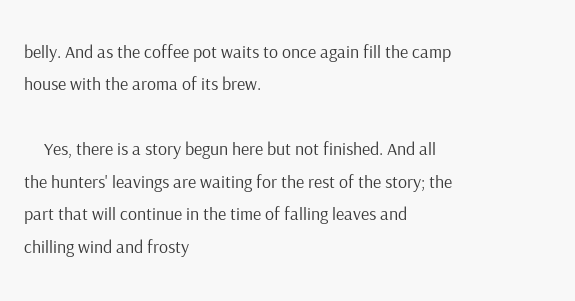belly. And as the coffee pot waits to once again fill the camp house with the aroma of its brew.

     Yes, there is a story begun here but not finished. And all the hunters' leavings are waiting for the rest of the story; the part that will continue in the time of falling leaves and chilling wind and frosty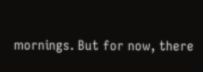mornings. But for now, there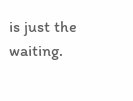is just the waiting.